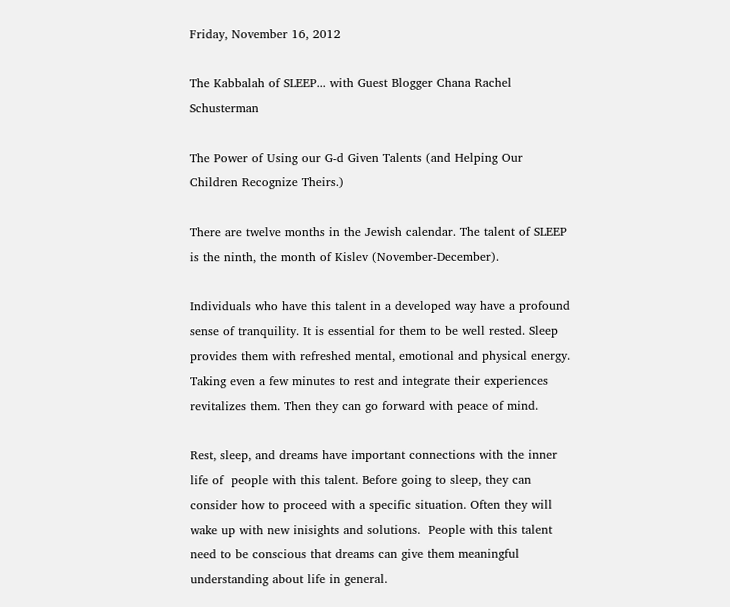Friday, November 16, 2012

The Kabbalah of SLEEP... with Guest Blogger Chana Rachel Schusterman

The Power of Using our G-d Given Talents (and Helping Our Children Recognize Theirs.)

There are twelve months in the Jewish calendar. The talent of SLEEP is the ninth, the month of Kislev (November-December).

Individuals who have this talent in a developed way have a profound sense of tranquility. It is essential for them to be well rested. Sleep  provides them with refreshed mental, emotional and physical energy. Taking even a few minutes to rest and integrate their experiences revitalizes them. Then they can go forward with peace of mind.

Rest, sleep, and dreams have important connections with the inner life of  people with this talent. Before going to sleep, they can consider how to proceed with a specific situation. Often they will wake up with new inisights and solutions.  People with this talent need to be conscious that dreams can give them meaningful understanding about life in general.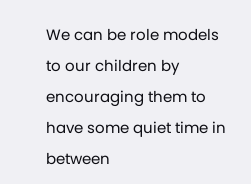We can be role models to our children by encouraging them to have some quiet time in between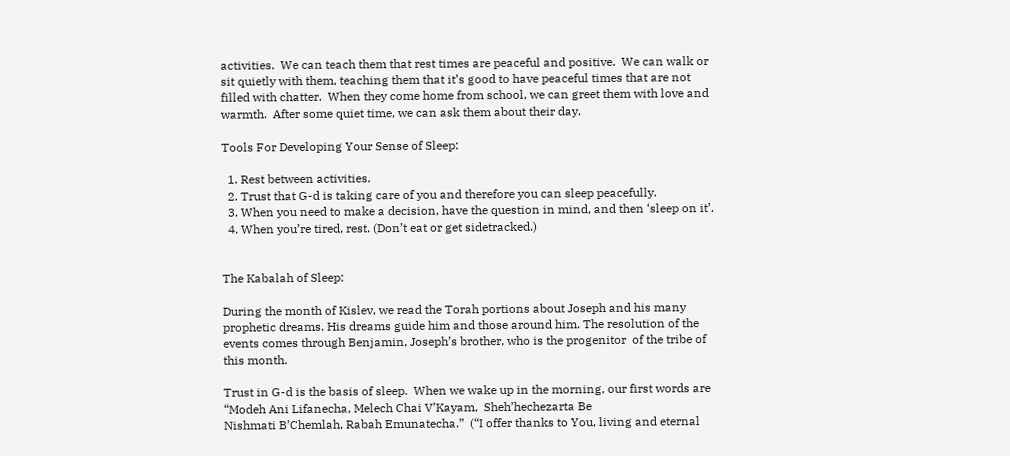activities.  We can teach them that rest times are peaceful and positive.  We can walk or sit quietly with them, teaching them that it’s good to have peaceful times that are not filled with chatter.  When they come home from school, we can greet them with love and warmth.  After some quiet time, we can ask them about their day.

Tools For Developing Your Sense of Sleep:

  1. Rest between activities.
  2. Trust that G-d is taking care of you and therefore you can sleep peacefully.
  3. When you need to make a decision, have the question in mind, and then ‘sleep on it’.
  4. When you’re tired, rest. (Don’t eat or get sidetracked.)


The Kabalah of Sleep:

During the month of Kislev, we read the Torah portions about Joseph and his many  prophetic dreams. His dreams guide him and those around him. The resolution of the events comes through Benjamin, Joseph’s brother, who is the progenitor  of the tribe of this month.

Trust in G-d is the basis of sleep.  When we wake up in the morning, our first words are “Modeh Ani Lifanecha, Melech Chai V’Kayam,  Sheh’hechezarta Be
Nishmati B’Chemlah, Rabah Emunatecha.”  (“I offer thanks to You, living and eternal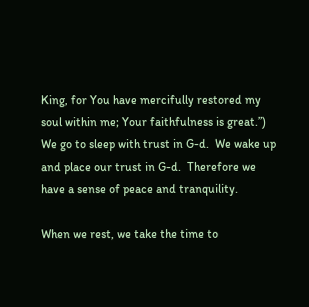King, for You have mercifully restored my soul within me; Your faithfulness is great.”)  We go to sleep with trust in G-d.  We wake up and place our trust in G-d.  Therefore we have a sense of peace and tranquility.

When we rest, we take the time to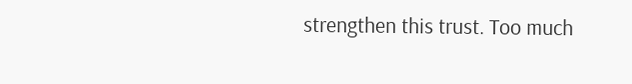strengthen this trust. Too much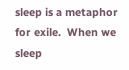sleep is a metaphor for exile.  When we sleep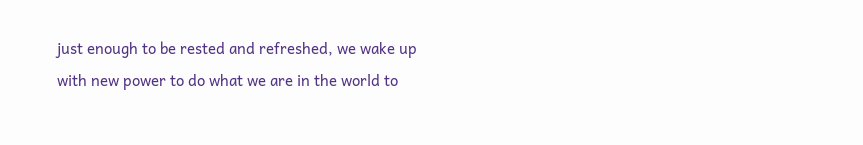just enough to be rested and refreshed, we wake up with new power to do what we are in the world to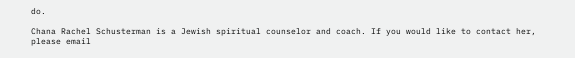do.

Chana Rachel Schusterman is a Jewish spiritual counselor and coach. If you would like to contact her, please email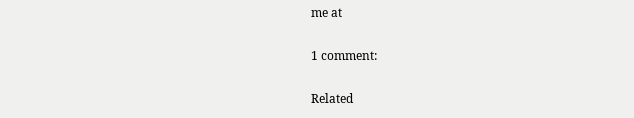me at

1 comment:

Related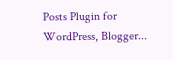Posts Plugin for WordPress, Blogger...